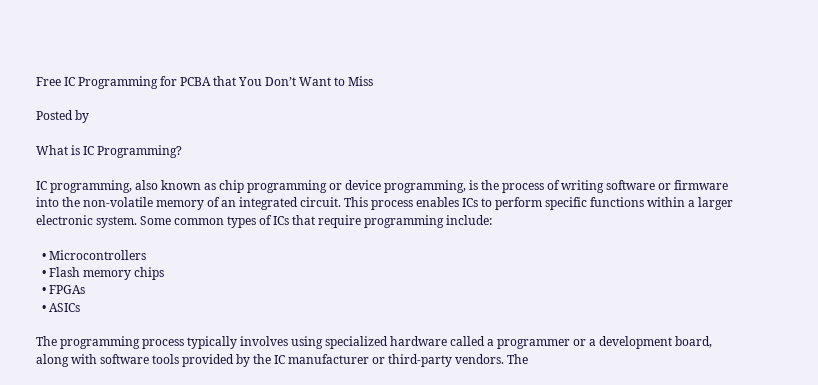Free IC Programming for PCBA that You Don’t Want to Miss

Posted by

What is IC Programming?

IC programming, also known as chip programming or device programming, is the process of writing software or firmware into the non-volatile memory of an integrated circuit. This process enables ICs to perform specific functions within a larger electronic system. Some common types of ICs that require programming include:

  • Microcontrollers
  • Flash memory chips
  • FPGAs
  • ASICs

The programming process typically involves using specialized hardware called a programmer or a development board, along with software tools provided by the IC manufacturer or third-party vendors. The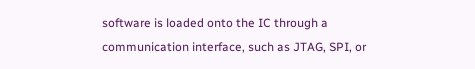software is loaded onto the IC through a communication interface, such as JTAG, SPI, or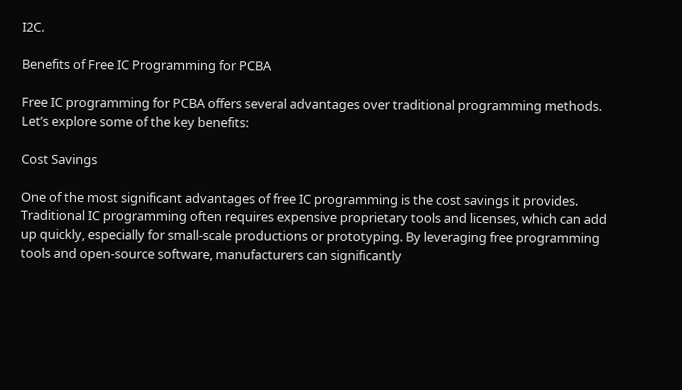I2C.

Benefits of Free IC Programming for PCBA

Free IC programming for PCBA offers several advantages over traditional programming methods. Let’s explore some of the key benefits:

Cost Savings

One of the most significant advantages of free IC programming is the cost savings it provides. Traditional IC programming often requires expensive proprietary tools and licenses, which can add up quickly, especially for small-scale productions or prototyping. By leveraging free programming tools and open-source software, manufacturers can significantly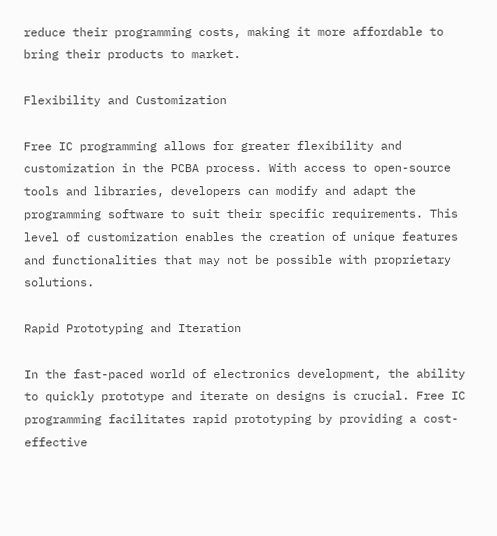reduce their programming costs, making it more affordable to bring their products to market.

Flexibility and Customization

Free IC programming allows for greater flexibility and customization in the PCBA process. With access to open-source tools and libraries, developers can modify and adapt the programming software to suit their specific requirements. This level of customization enables the creation of unique features and functionalities that may not be possible with proprietary solutions.

Rapid Prototyping and Iteration

In the fast-paced world of electronics development, the ability to quickly prototype and iterate on designs is crucial. Free IC programming facilitates rapid prototyping by providing a cost-effective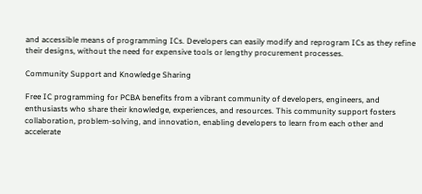and accessible means of programming ICs. Developers can easily modify and reprogram ICs as they refine their designs, without the need for expensive tools or lengthy procurement processes.

Community Support and Knowledge Sharing

Free IC programming for PCBA benefits from a vibrant community of developers, engineers, and enthusiasts who share their knowledge, experiences, and resources. This community support fosters collaboration, problem-solving, and innovation, enabling developers to learn from each other and accelerate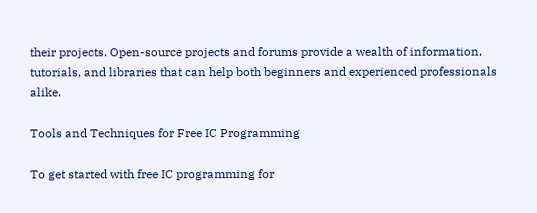their projects. Open-source projects and forums provide a wealth of information, tutorials, and libraries that can help both beginners and experienced professionals alike.

Tools and Techniques for Free IC Programming

To get started with free IC programming for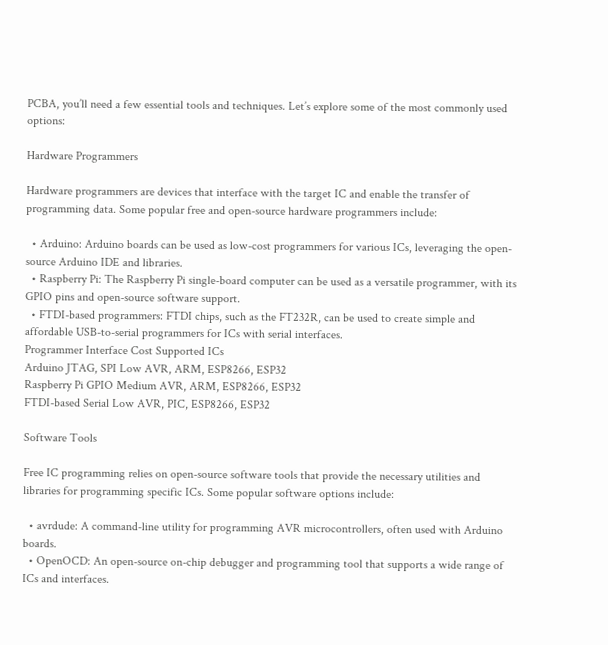PCBA, you’ll need a few essential tools and techniques. Let’s explore some of the most commonly used options:

Hardware Programmers

Hardware programmers are devices that interface with the target IC and enable the transfer of programming data. Some popular free and open-source hardware programmers include:

  • Arduino: Arduino boards can be used as low-cost programmers for various ICs, leveraging the open-source Arduino IDE and libraries.
  • Raspberry Pi: The Raspberry Pi single-board computer can be used as a versatile programmer, with its GPIO pins and open-source software support.
  • FTDI-based programmers: FTDI chips, such as the FT232R, can be used to create simple and affordable USB-to-serial programmers for ICs with serial interfaces.
Programmer Interface Cost Supported ICs
Arduino JTAG, SPI Low AVR, ARM, ESP8266, ESP32
Raspberry Pi GPIO Medium AVR, ARM, ESP8266, ESP32
FTDI-based Serial Low AVR, PIC, ESP8266, ESP32

Software Tools

Free IC programming relies on open-source software tools that provide the necessary utilities and libraries for programming specific ICs. Some popular software options include:

  • avrdude: A command-line utility for programming AVR microcontrollers, often used with Arduino boards.
  • OpenOCD: An open-source on-chip debugger and programming tool that supports a wide range of ICs and interfaces.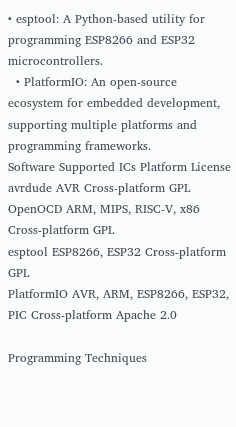• esptool: A Python-based utility for programming ESP8266 and ESP32 microcontrollers.
  • PlatformIO: An open-source ecosystem for embedded development, supporting multiple platforms and programming frameworks.
Software Supported ICs Platform License
avrdude AVR Cross-platform GPL
OpenOCD ARM, MIPS, RISC-V, x86 Cross-platform GPL
esptool ESP8266, ESP32 Cross-platform GPL
PlatformIO AVR, ARM, ESP8266, ESP32, PIC Cross-platform Apache 2.0

Programming Techniques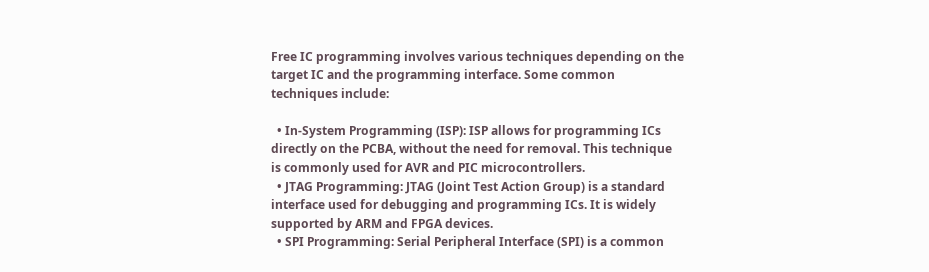Free IC programming involves various techniques depending on the target IC and the programming interface. Some common techniques include:

  • In-System Programming (ISP): ISP allows for programming ICs directly on the PCBA, without the need for removal. This technique is commonly used for AVR and PIC microcontrollers.
  • JTAG Programming: JTAG (Joint Test Action Group) is a standard interface used for debugging and programming ICs. It is widely supported by ARM and FPGA devices.
  • SPI Programming: Serial Peripheral Interface (SPI) is a common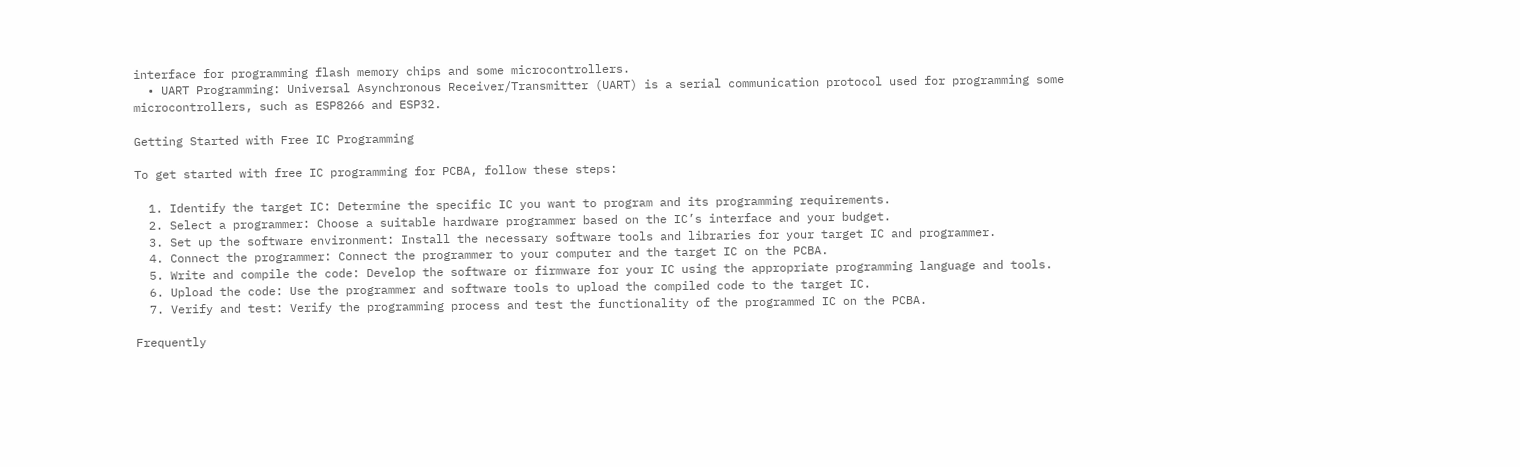interface for programming flash memory chips and some microcontrollers.
  • UART Programming: Universal Asynchronous Receiver/Transmitter (UART) is a serial communication protocol used for programming some microcontrollers, such as ESP8266 and ESP32.

Getting Started with Free IC Programming

To get started with free IC programming for PCBA, follow these steps:

  1. Identify the target IC: Determine the specific IC you want to program and its programming requirements.
  2. Select a programmer: Choose a suitable hardware programmer based on the IC’s interface and your budget.
  3. Set up the software environment: Install the necessary software tools and libraries for your target IC and programmer.
  4. Connect the programmer: Connect the programmer to your computer and the target IC on the PCBA.
  5. Write and compile the code: Develop the software or firmware for your IC using the appropriate programming language and tools.
  6. Upload the code: Use the programmer and software tools to upload the compiled code to the target IC.
  7. Verify and test: Verify the programming process and test the functionality of the programmed IC on the PCBA.

Frequently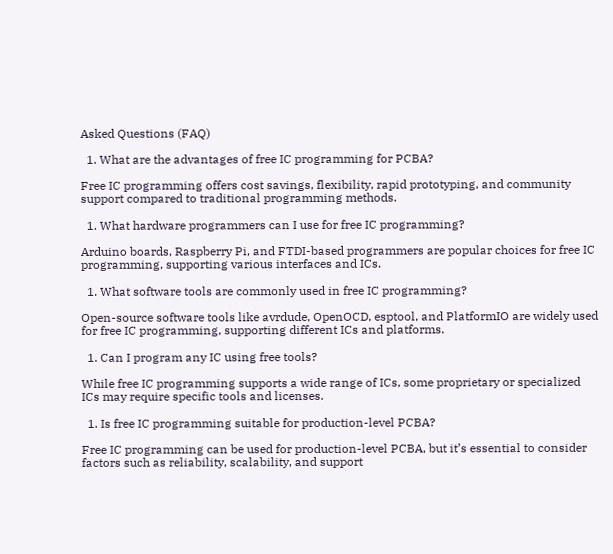Asked Questions (FAQ)

  1. What are the advantages of free IC programming for PCBA?

Free IC programming offers cost savings, flexibility, rapid prototyping, and community support compared to traditional programming methods.

  1. What hardware programmers can I use for free IC programming?

Arduino boards, Raspberry Pi, and FTDI-based programmers are popular choices for free IC programming, supporting various interfaces and ICs.

  1. What software tools are commonly used in free IC programming?

Open-source software tools like avrdude, OpenOCD, esptool, and PlatformIO are widely used for free IC programming, supporting different ICs and platforms.

  1. Can I program any IC using free tools?

While free IC programming supports a wide range of ICs, some proprietary or specialized ICs may require specific tools and licenses.

  1. Is free IC programming suitable for production-level PCBA?

Free IC programming can be used for production-level PCBA, but it’s essential to consider factors such as reliability, scalability, and support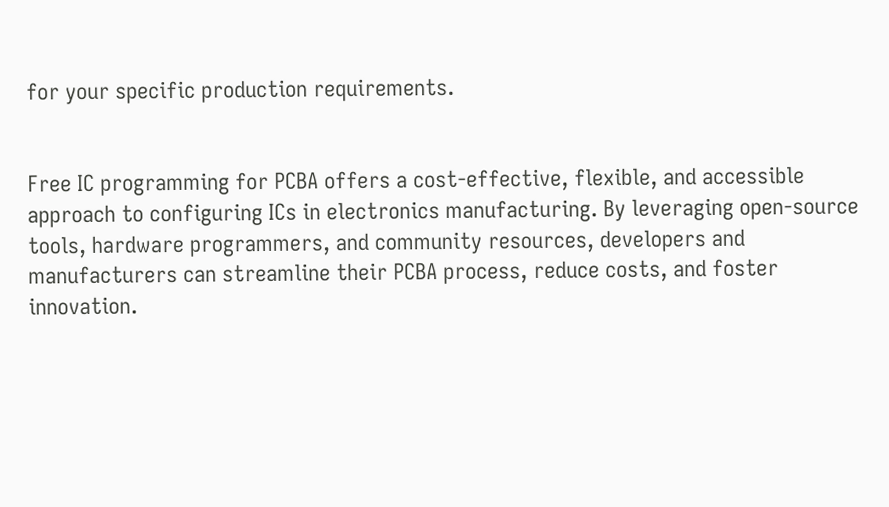for your specific production requirements.


Free IC programming for PCBA offers a cost-effective, flexible, and accessible approach to configuring ICs in electronics manufacturing. By leveraging open-source tools, hardware programmers, and community resources, developers and manufacturers can streamline their PCBA process, reduce costs, and foster innovation.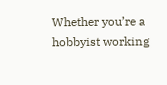Whether you’re a hobbyist working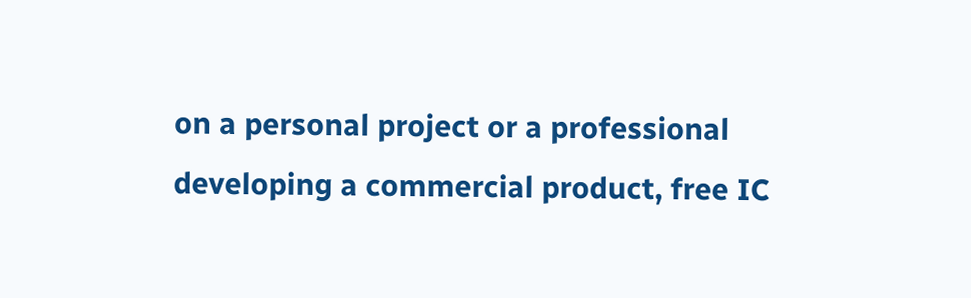on a personal project or a professional developing a commercial product, free IC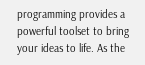programming provides a powerful toolset to bring your ideas to life. As the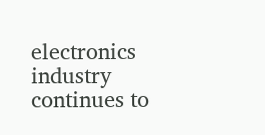electronics industry continues to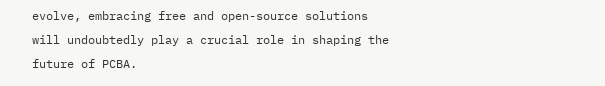evolve, embracing free and open-source solutions will undoubtedly play a crucial role in shaping the future of PCBA.